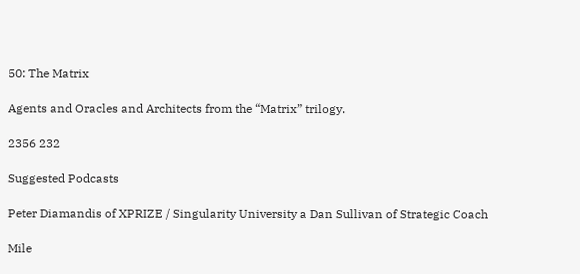50: The Matrix

Agents and Oracles and Architects from the “Matrix” trilogy.

2356 232

Suggested Podcasts

Peter Diamandis of XPRIZE / Singularity University a Dan Sullivan of Strategic Coach

Mile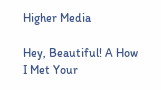Higher Media

Hey, Beautiful! A How I Met Your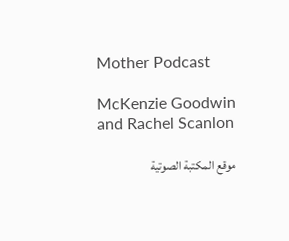Mother Podcast

McKenzie Goodwin and Rachel Scanlon

موقع المكتبة الصوتية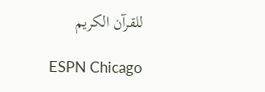للقرآن الكريم

ESPN Chicago